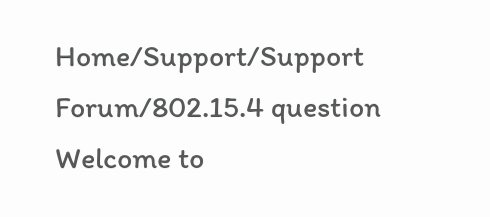Home/Support/Support Forum/802.15.4 question
Welcome to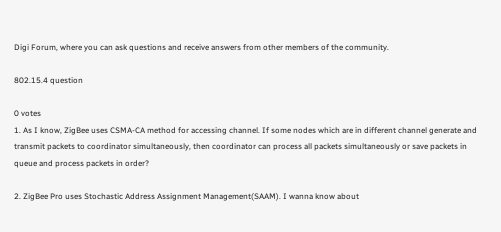Digi Forum, where you can ask questions and receive answers from other members of the community.

802.15.4 question

0 votes
1. As I know, ZigBee uses CSMA-CA method for accessing channel. If some nodes which are in different channel generate and transmit packets to coordinator simultaneously, then coordinator can process all packets simultaneously or save packets in queue and process packets in order?

2. ZigBee Pro uses Stochastic Address Assignment Management(SAAM). I wanna know about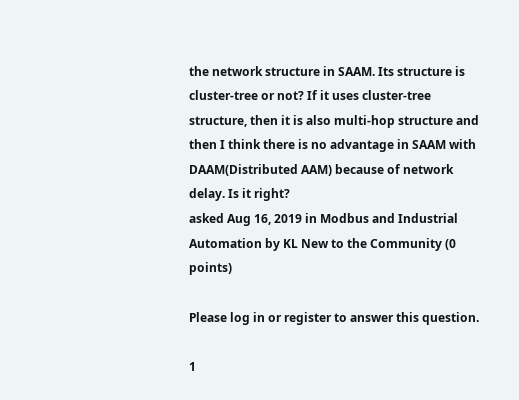the network structure in SAAM. Its structure is cluster-tree or not? If it uses cluster-tree structure, then it is also multi-hop structure and then I think there is no advantage in SAAM with DAAM(Distributed AAM) because of network delay. Is it right?
asked Aug 16, 2019 in Modbus and Industrial Automation by KL New to the Community (0 points)

Please log in or register to answer this question.

1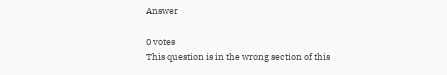Answer

0 votes
This question is in the wrong section of this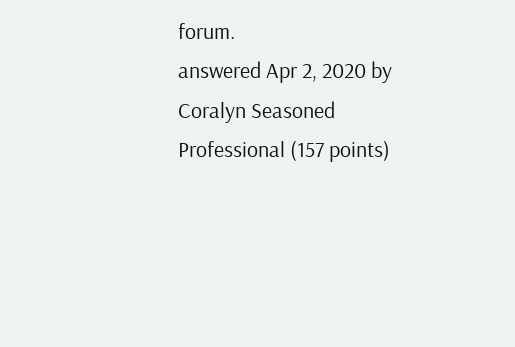forum.
answered Apr 2, 2020 by Coralyn Seasoned Professional (157 points)